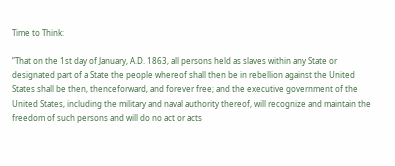Time to Think:

ʺThat on the 1st day of January, A.D. 1863, all persons held as slaves within any State or designated part of a State the people whereof shall then be in rebellion against the United States shall be then, thenceforward, and forever free; and the executive government of the United States, including the military and naval authority thereof, will recognize and maintain the freedom of such persons and will do no act or acts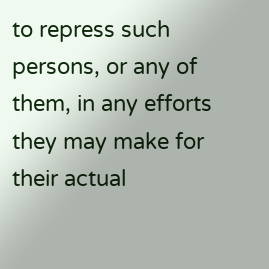to repress such persons, or any of them, in any efforts they may make for their actual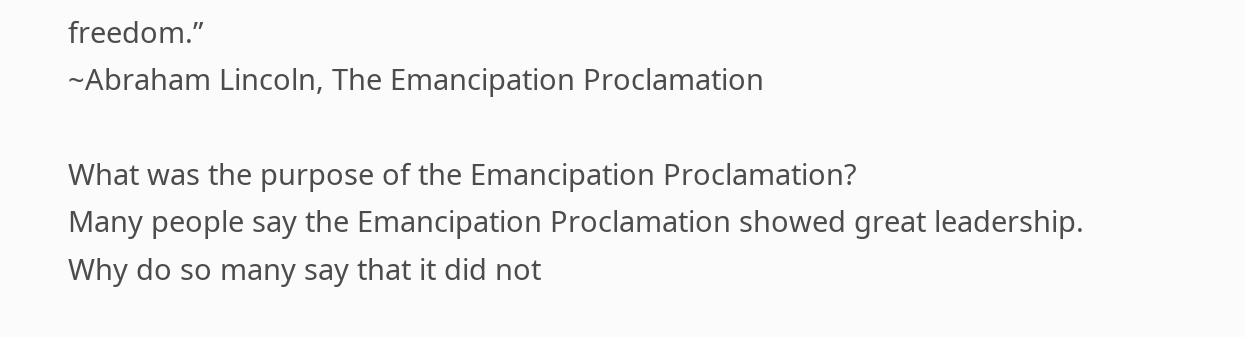freedom.”
~Abraham Lincoln, The Emancipation Proclamation

What was the purpose of the Emancipation Proclamation?
Many people say the Emancipation Proclamation showed great leadership.  Why do so many say that it did not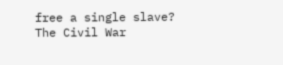free a single slave?
The Civil War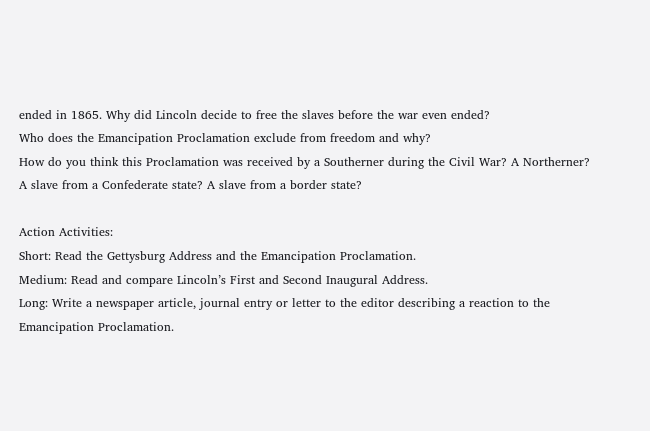ended in 1865. Why did Lincoln decide to free the slaves before the war even ended?
Who does the Emancipation Proclamation exclude from freedom and why?
How do you think this Proclamation was received by a Southerner during the Civil War? A Northerner? A slave from a Confederate state? A slave from a border state?

Action Activities:
Short: Read the Gettysburg Address and the Emancipation Proclamation.
Medium: Read and compare Lincoln’s First and Second Inaugural Address.
Long: Write a newspaper article, journal entry or letter to the editor describing a reaction to the Emancipation Proclamation.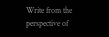Write from the perspective of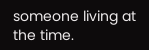someone living at the time.